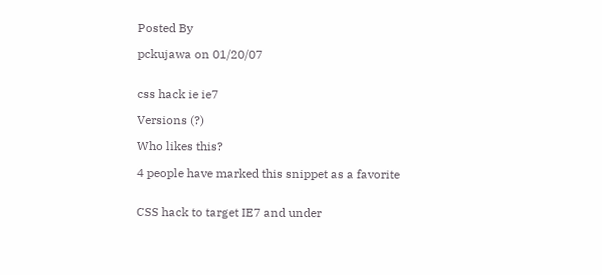Posted By

pckujawa on 01/20/07


css hack ie ie7

Versions (?)

Who likes this?

4 people have marked this snippet as a favorite


CSS hack to target IE7 and under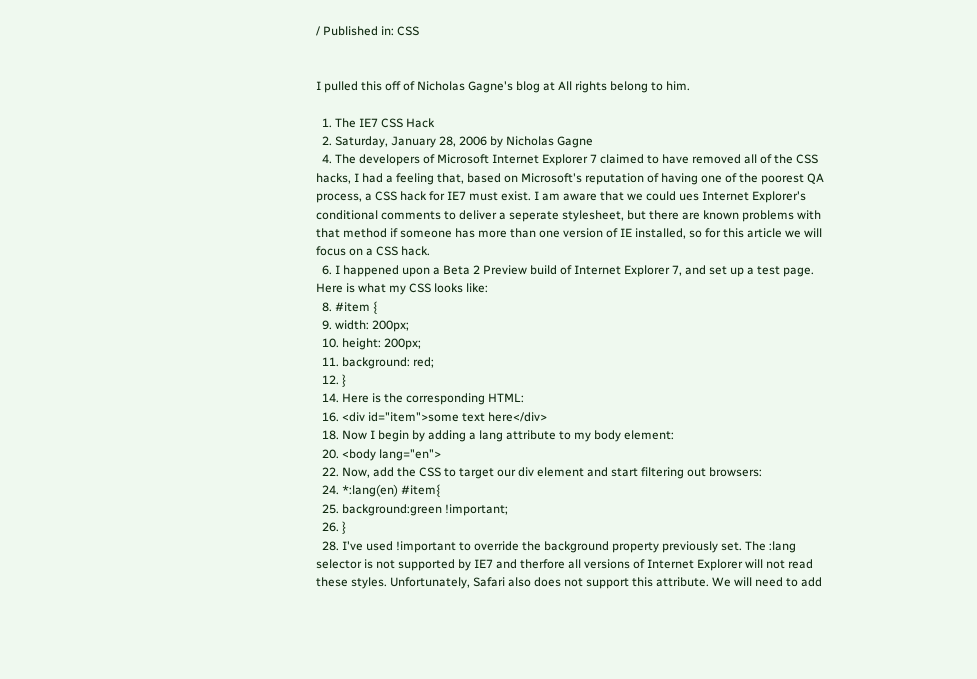/ Published in: CSS


I pulled this off of Nicholas Gagne's blog at All rights belong to him.

  1. The IE7 CSS Hack
  2. Saturday, January 28, 2006 by Nicholas Gagne
  4. The developers of Microsoft Internet Explorer 7 claimed to have removed all of the CSS hacks, I had a feeling that, based on Microsoft's reputation of having one of the poorest QA process, a CSS hack for IE7 must exist. I am aware that we could ues Internet Explorer's conditional comments to deliver a seperate stylesheet, but there are known problems with that method if someone has more than one version of IE installed, so for this article we will focus on a CSS hack.
  6. I happened upon a Beta 2 Preview build of Internet Explorer 7, and set up a test page. Here is what my CSS looks like:
  8. #item {
  9. width: 200px;
  10. height: 200px;
  11. background: red;
  12. }
  14. Here is the corresponding HTML:
  16. <div id="item">some text here</div>
  18. Now I begin by adding a lang attribute to my body element:
  20. <body lang="en">
  22. Now, add the CSS to target our div element and start filtering out browsers:
  24. *:lang(en) #item{
  25. background:green !important;
  26. }
  28. I've used !important to override the background property previously set. The :lang selector is not supported by IE7 and therfore all versions of Internet Explorer will not read these styles. Unfortunately, Safari also does not support this attribute. We will need to add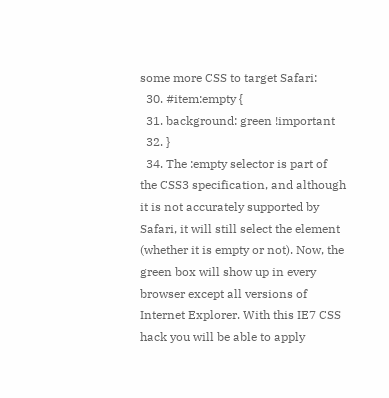some more CSS to target Safari:
  30. #item:empty {
  31. background: green !important
  32. }
  34. The :empty selector is part of the CSS3 specification, and although it is not accurately supported by Safari, it will still select the element (whether it is empty or not). Now, the green box will show up in every browser except all versions of Internet Explorer. With this IE7 CSS hack you will be able to apply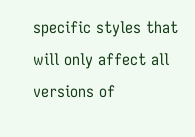specific styles that will only affect all versions of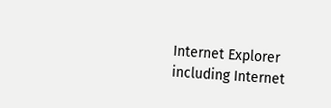Internet Explorer including Internet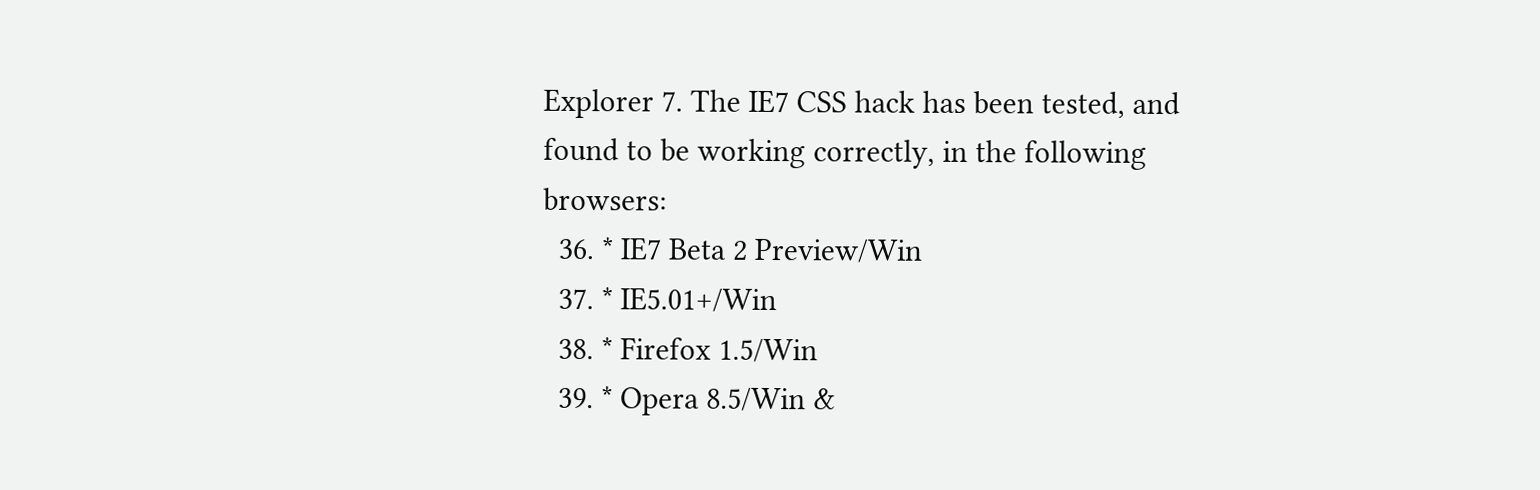Explorer 7. The IE7 CSS hack has been tested, and found to be working correctly, in the following browsers:
  36. * IE7 Beta 2 Preview/Win
  37. * IE5.01+/Win
  38. * Firefox 1.5/Win
  39. * Opera 8.5/Win &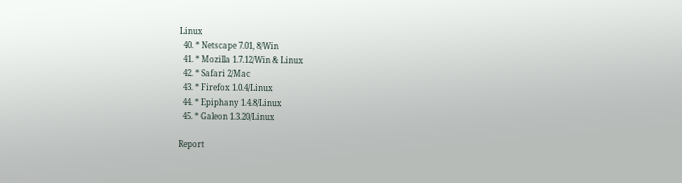Linux
  40. * Netscape 7.01, 8/Win
  41. * Mozilla 1.7.12/Win & Linux
  42. * Safari 2/Mac
  43. * Firefox 1.0.4/Linux
  44. * Epiphany 1.4.8/Linux
  45. * Galeon 1.3.20/Linux

Report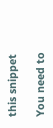this snippet

You need to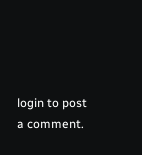login to post a comment.